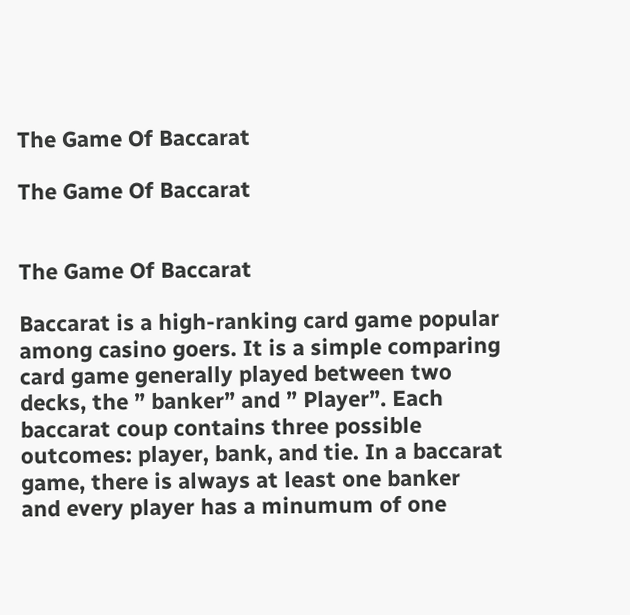The Game Of Baccarat

The Game Of Baccarat


The Game Of Baccarat

Baccarat is a high-ranking card game popular among casino goers. It is a simple comparing card game generally played between two decks, the ” banker” and ” Player”. Each baccarat coup contains three possible outcomes: player, bank, and tie. In a baccarat game, there is always at least one banker and every player has a minumum of one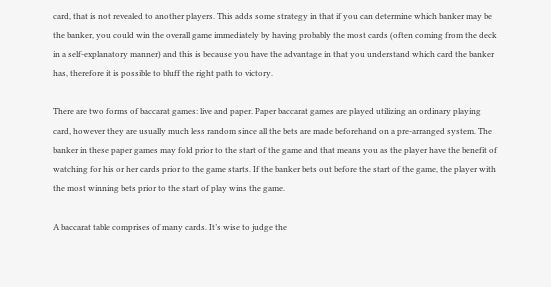card, that is not revealed to another players. This adds some strategy in that if you can determine which banker may be the banker, you could win the overall game immediately by having probably the most cards (often coming from the deck in a self-explanatory manner) and this is because you have the advantage in that you understand which card the banker has, therefore it is possible to bluff the right path to victory.

There are two forms of baccarat games: live and paper. Paper baccarat games are played utilizing an ordinary playing card, however they are usually much less random since all the bets are made beforehand on a pre-arranged system. The banker in these paper games may fold prior to the start of the game and that means you as the player have the benefit of watching for his or her cards prior to the game starts. If the banker bets out before the start of the game, the player with the most winning bets prior to the start of play wins the game.

A baccarat table comprises of many cards. It’s wise to judge the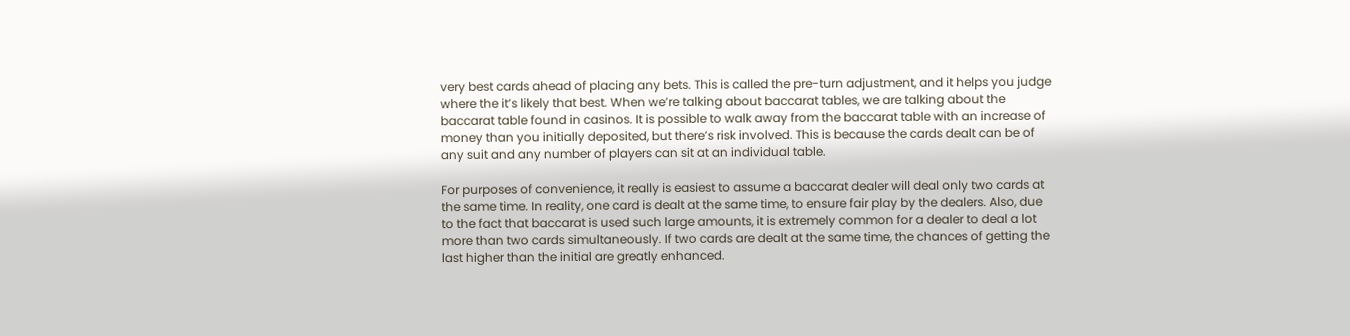very best cards ahead of placing any bets. This is called the pre-turn adjustment, and it helps you judge where the it’s likely that best. When we’re talking about baccarat tables, we are talking about the baccarat table found in casinos. It is possible to walk away from the baccarat table with an increase of money than you initially deposited, but there’s risk involved. This is because the cards dealt can be of any suit and any number of players can sit at an individual table.

For purposes of convenience, it really is easiest to assume a baccarat dealer will deal only two cards at the same time. In reality, one card is dealt at the same time, to ensure fair play by the dealers. Also, due to the fact that baccarat is used such large amounts, it is extremely common for a dealer to deal a lot more than two cards simultaneously. If two cards are dealt at the same time, the chances of getting the last higher than the initial are greatly enhanced.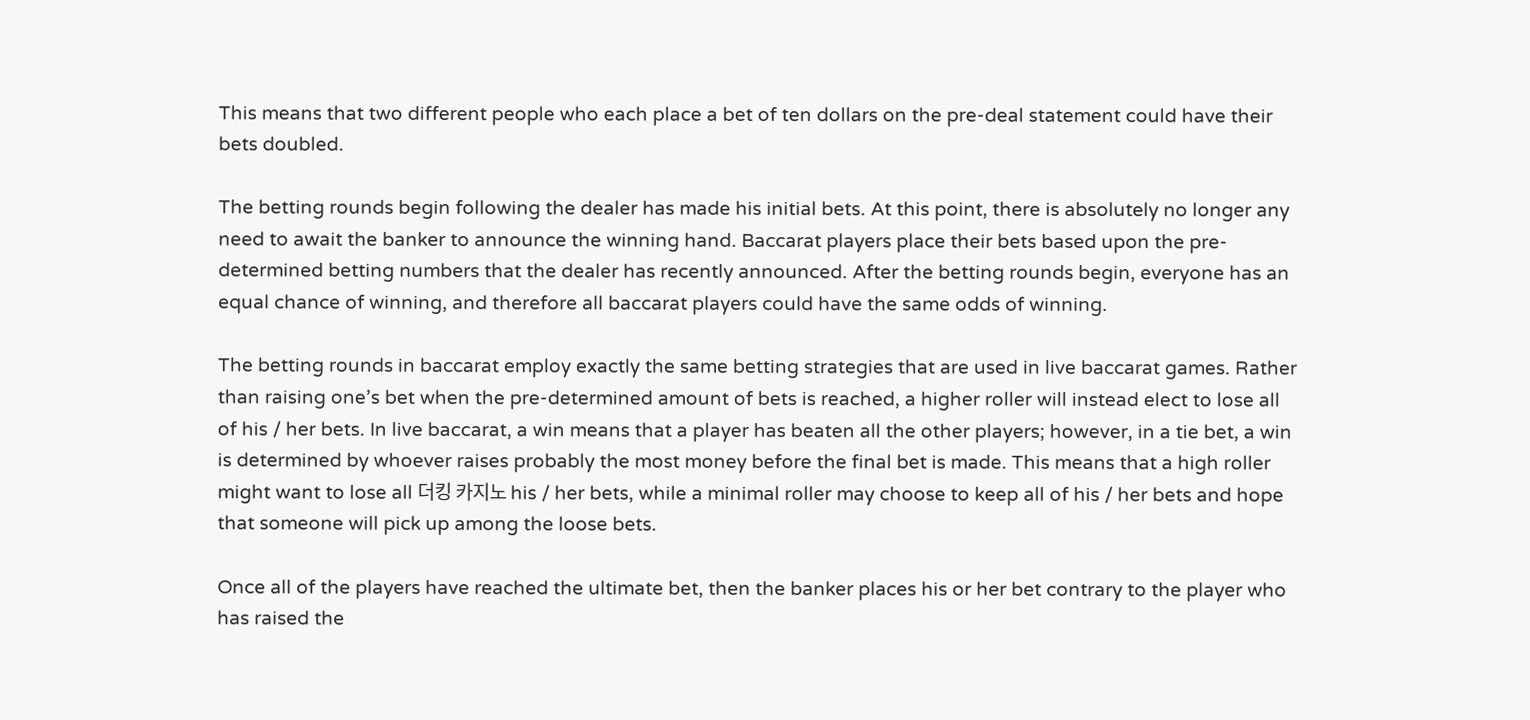This means that two different people who each place a bet of ten dollars on the pre-deal statement could have their bets doubled.

The betting rounds begin following the dealer has made his initial bets. At this point, there is absolutely no longer any need to await the banker to announce the winning hand. Baccarat players place their bets based upon the pre-determined betting numbers that the dealer has recently announced. After the betting rounds begin, everyone has an equal chance of winning, and therefore all baccarat players could have the same odds of winning.

The betting rounds in baccarat employ exactly the same betting strategies that are used in live baccarat games. Rather than raising one’s bet when the pre-determined amount of bets is reached, a higher roller will instead elect to lose all of his / her bets. In live baccarat, a win means that a player has beaten all the other players; however, in a tie bet, a win is determined by whoever raises probably the most money before the final bet is made. This means that a high roller might want to lose all 더킹 카지노 his / her bets, while a minimal roller may choose to keep all of his / her bets and hope that someone will pick up among the loose bets.

Once all of the players have reached the ultimate bet, then the banker places his or her bet contrary to the player who has raised the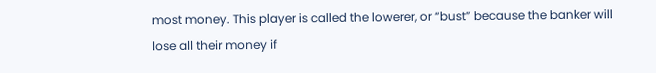most money. This player is called the lowerer, or “bust” because the banker will lose all their money if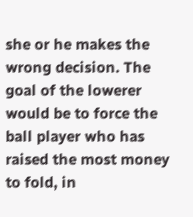she or he makes the wrong decision. The goal of the lowerer would be to force the ball player who has raised the most money to fold, in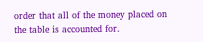order that all of the money placed on the table is accounted for.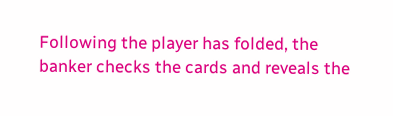Following the player has folded, the banker checks the cards and reveals the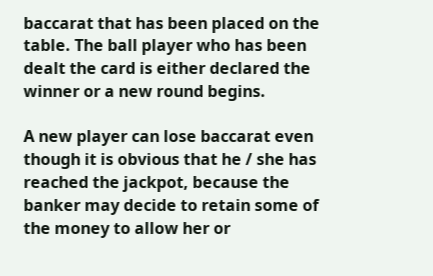baccarat that has been placed on the table. The ball player who has been dealt the card is either declared the winner or a new round begins.

A new player can lose baccarat even though it is obvious that he / she has reached the jackpot, because the banker may decide to retain some of the money to allow her or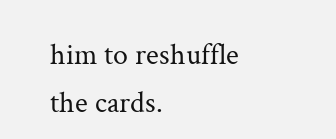him to reshuffle the cards.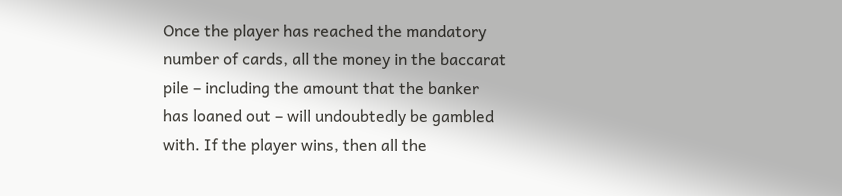Once the player has reached the mandatory number of cards, all the money in the baccarat pile – including the amount that the banker has loaned out – will undoubtedly be gambled with. If the player wins, then all the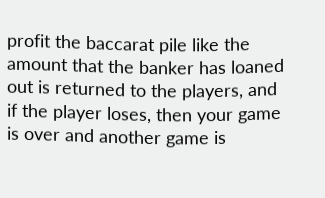profit the baccarat pile like the amount that the banker has loaned out is returned to the players, and if the player loses, then your game is over and another game is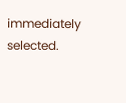immediately selected.